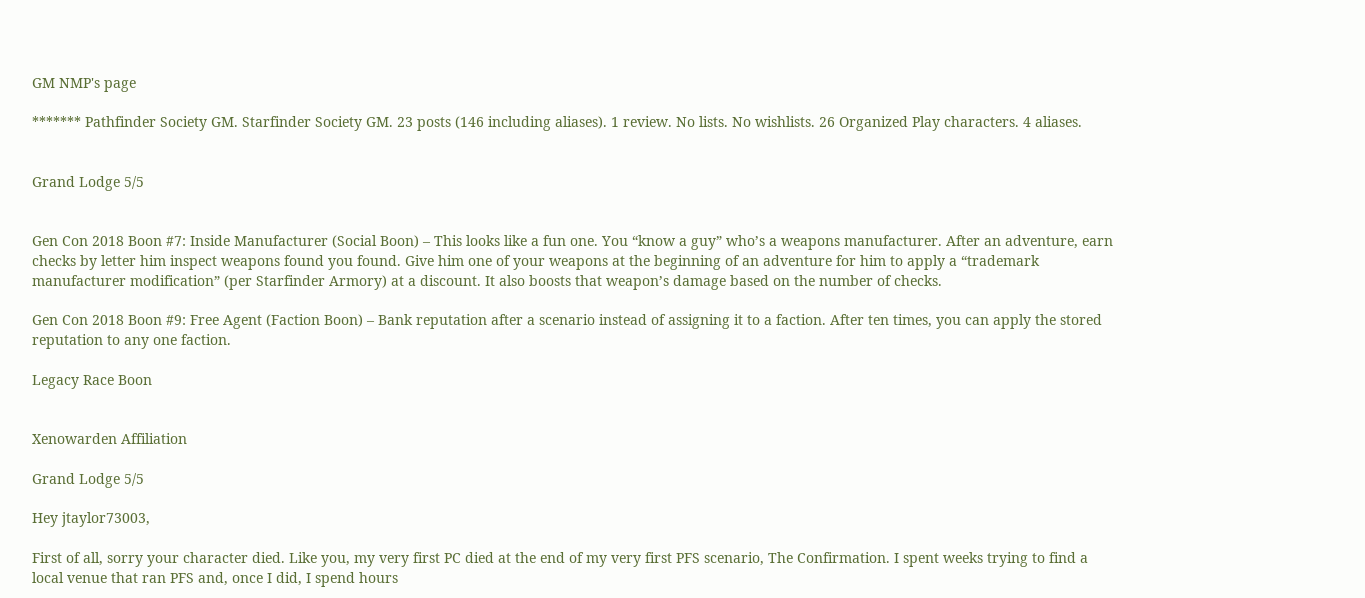GM NMP's page

******* Pathfinder Society GM. Starfinder Society GM. 23 posts (146 including aliases). 1 review. No lists. No wishlists. 26 Organized Play characters. 4 aliases.


Grand Lodge 5/5


Gen Con 2018 Boon #7: Inside Manufacturer (Social Boon) – This looks like a fun one. You “know a guy” who’s a weapons manufacturer. After an adventure, earn checks by letter him inspect weapons found you found. Give him one of your weapons at the beginning of an adventure for him to apply a “trademark manufacturer modification” (per Starfinder Armory) at a discount. It also boosts that weapon’s damage based on the number of checks.

Gen Con 2018 Boon #9: Free Agent (Faction Boon) – Bank reputation after a scenario instead of assigning it to a faction. After ten times, you can apply the stored reputation to any one faction.

Legacy Race Boon


Xenowarden Affiliation

Grand Lodge 5/5

Hey jtaylor73003,

First of all, sorry your character died. Like you, my very first PC died at the end of my very first PFS scenario, The Confirmation. I spent weeks trying to find a local venue that ran PFS and, once I did, I spend hours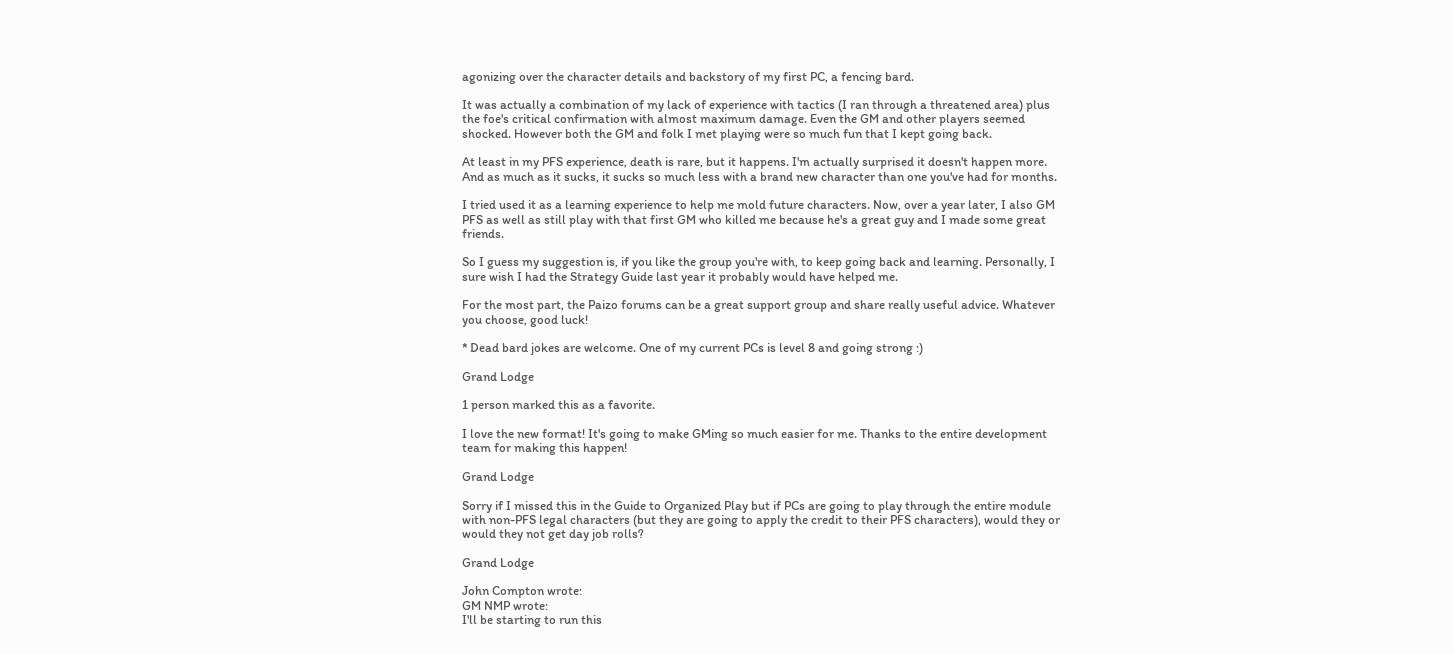agonizing over the character details and backstory of my first PC, a fencing bard.

It was actually a combination of my lack of experience with tactics (I ran through a threatened area) plus the foe's critical confirmation with almost maximum damage. Even the GM and other players seemed shocked. However both the GM and folk I met playing were so much fun that I kept going back.

At least in my PFS experience, death is rare, but it happens. I'm actually surprised it doesn't happen more. And as much as it sucks, it sucks so much less with a brand new character than one you've had for months.

I tried used it as a learning experience to help me mold future characters. Now, over a year later, I also GM PFS as well as still play with that first GM who killed me because he's a great guy and I made some great friends.

So I guess my suggestion is, if you like the group you're with, to keep going back and learning. Personally, I sure wish I had the Strategy Guide last year it probably would have helped me.

For the most part, the Paizo forums can be a great support group and share really useful advice. Whatever you choose, good luck!

* Dead bard jokes are welcome. One of my current PCs is level 8 and going strong :)

Grand Lodge

1 person marked this as a favorite.

I love the new format! It's going to make GMing so much easier for me. Thanks to the entire development team for making this happen!

Grand Lodge

Sorry if I missed this in the Guide to Organized Play but if PCs are going to play through the entire module with non-PFS legal characters (but they are going to apply the credit to their PFS characters), would they or would they not get day job rolls?

Grand Lodge

John Compton wrote:
GM NMP wrote:
I'll be starting to run this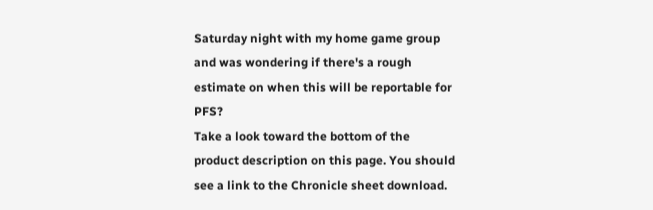Saturday night with my home game group and was wondering if there's a rough estimate on when this will be reportable for PFS?
Take a look toward the bottom of the product description on this page. You should see a link to the Chronicle sheet download.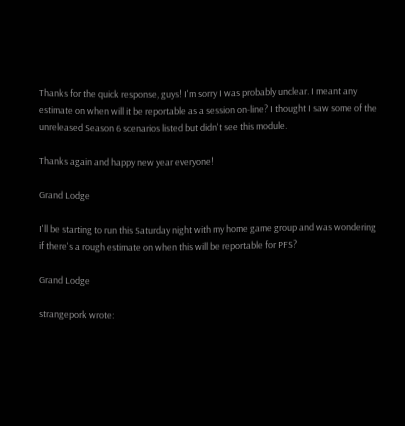Thanks for the quick response, guys! I'm sorry I was probably unclear. I meant any estimate on when will it be reportable as a session on-line? I thought I saw some of the unreleased Season 6 scenarios listed but didn't see this module.

Thanks again and happy new year everyone!

Grand Lodge

I'll be starting to run this Saturday night with my home game group and was wondering if there's a rough estimate on when this will be reportable for PFS?

Grand Lodge

strangepork wrote: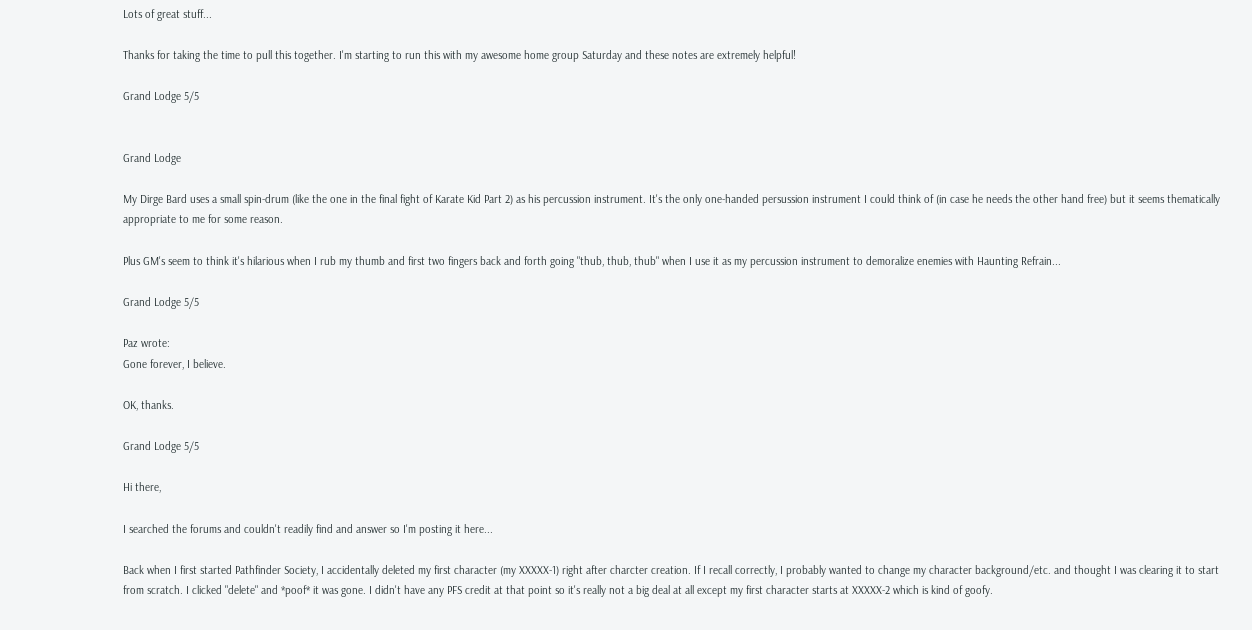Lots of great stuff...

Thanks for taking the time to pull this together. I'm starting to run this with my awesome home group Saturday and these notes are extremely helpful!

Grand Lodge 5/5


Grand Lodge

My Dirge Bard uses a small spin-drum (like the one in the final fight of Karate Kid Part 2) as his percussion instrument. It's the only one-handed persussion instrument I could think of (in case he needs the other hand free) but it seems thematically appropriate to me for some reason.

Plus GM's seem to think it's hilarious when I rub my thumb and first two fingers back and forth going "thub, thub, thub" when I use it as my percussion instrument to demoralize enemies with Haunting Refrain...

Grand Lodge 5/5

Paz wrote:
Gone forever, I believe.

OK, thanks.

Grand Lodge 5/5

Hi there,

I searched the forums and couldn't readily find and answer so I'm posting it here...

Back when I first started Pathfinder Society, I accidentally deleted my first character (my XXXXX-1) right after charcter creation. If I recall correctly, I probably wanted to change my character background/etc. and thought I was clearing it to start from scratch. I clicked "delete" and *poof* it was gone. I didn't have any PFS credit at that point so it's really not a big deal at all except my first character starts at XXXXX-2 which is kind of goofy.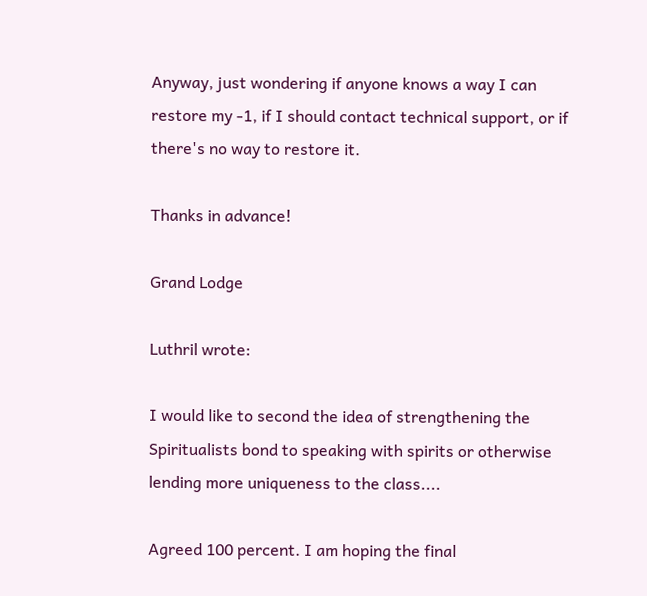Anyway, just wondering if anyone knows a way I can restore my -1, if I should contact technical support, or if there's no way to restore it.

Thanks in advance!

Grand Lodge

Luthril wrote:

I would like to second the idea of strengthening the Spiritualists bond to speaking with spirits or otherwise lending more uniqueness to the class....

Agreed 100 percent. I am hoping the final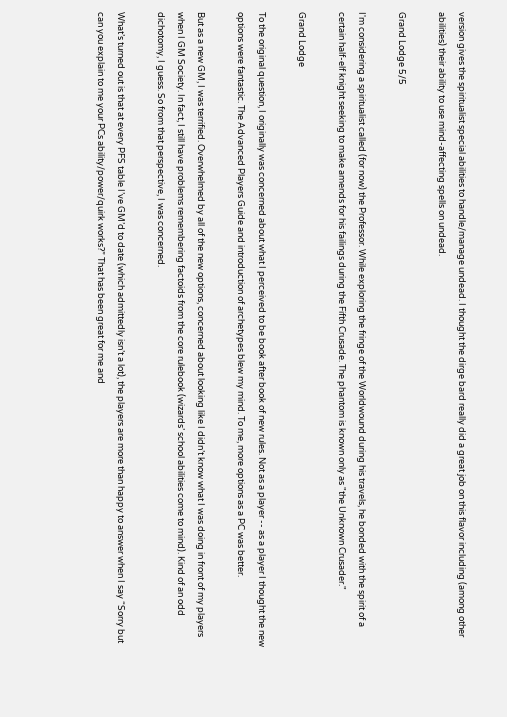version gives the spiritualist special abilities to handle/manage undead. I thought the dirge bard really did a great job on this flavor including (among other abilities) their ability to use mind-affecting spells on undead.

Grand Lodge 5/5

I'm considering a spiritualist called (for now) the Professor. While exploring the fringe of the Worldwound during his travels, he bonded with the spirit of a certain half-elf knight seeking to make amends for his failings during the Fifth Crusade. The phantom is known only as "the Unknown Crusader."

Grand Lodge

To the original question, I originally was concerned about what I perceived to be book after book of new rules. Not as a player -- as a player I thought the new options were fantastic. The Advanced Players Guide and introduction of archetypes blew my mind. To me, more options as a PC was better.

But as a new GM, I was terrified. Overwhelmed by all of the new options, concerned about looking like I didn’t know what I was doing in front of my players when I GM Society. In fact, I still have problems remembering factoids from the core rulebook (wizards’ school abilities come to mind). Kind of an odd dichotomy, I guess. So from that perspective, I was concerned.

What’s turned out is that at every PFS table I’ve GM’d to date (which admittedly isn’t a lot), the players are more than happy to answer when I say “Sorry but can you explain to me your PCs ability/power/quirk works?” That has been great for me and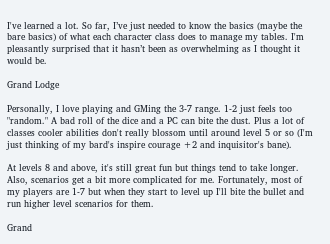I've learned a lot. So far, I’ve just needed to know the basics (maybe the bare basics) of what each character class does to manage my tables. I'm pleasantly surprised that it hasn’t been as overwhelming as I thought it would be.

Grand Lodge

Personally, I love playing and GMing the 3-7 range. 1-2 just feels too "random." A bad roll of the dice and a PC can bite the dust. Plus a lot of classes cooler abilities don't really blossom until around level 5 or so (I'm just thinking of my bard's inspire courage +2 and inquisitor's bane).

At levels 8 and above, it's still great fun but things tend to take longer. Also, scenarios get a bit more complicated for me. Fortunately, most of my players are 1-7 but when they start to level up I'll bite the bullet and run higher level scenarios for them.

Grand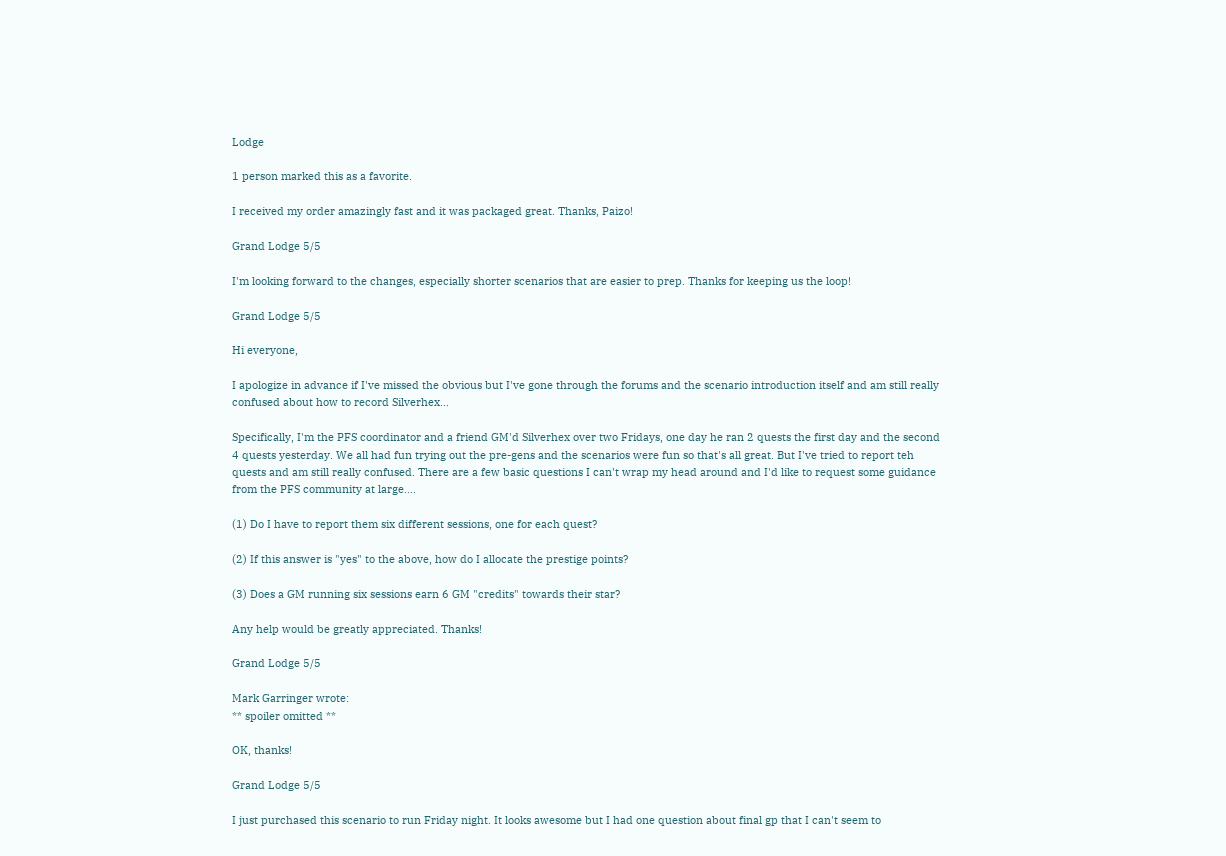Lodge

1 person marked this as a favorite.

I received my order amazingly fast and it was packaged great. Thanks, Paizo!

Grand Lodge 5/5

I'm looking forward to the changes, especially shorter scenarios that are easier to prep. Thanks for keeping us the loop!

Grand Lodge 5/5

Hi everyone,

I apologize in advance if I've missed the obvious but I've gone through the forums and the scenario introduction itself and am still really confused about how to record Silverhex...

Specifically, I'm the PFS coordinator and a friend GM'd Silverhex over two Fridays, one day he ran 2 quests the first day and the second 4 quests yesterday. We all had fun trying out the pre-gens and the scenarios were fun so that's all great. But I've tried to report teh quests and am still really confused. There are a few basic questions I can't wrap my head around and I'd like to request some guidance from the PFS community at large....

(1) Do I have to report them six different sessions, one for each quest?

(2) If this answer is "yes" to the above, how do I allocate the prestige points?

(3) Does a GM running six sessions earn 6 GM "credits" towards their star?

Any help would be greatly appreciated. Thanks!

Grand Lodge 5/5

Mark Garringer wrote:
** spoiler omitted **

OK, thanks!

Grand Lodge 5/5

I just purchased this scenario to run Friday night. It looks awesome but I had one question about final gp that I can't seem to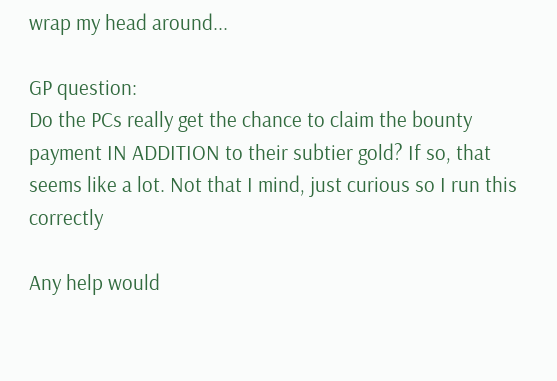wrap my head around...

GP question:
Do the PCs really get the chance to claim the bounty payment IN ADDITION to their subtier gold? If so, that seems like a lot. Not that I mind, just curious so I run this correctly

Any help would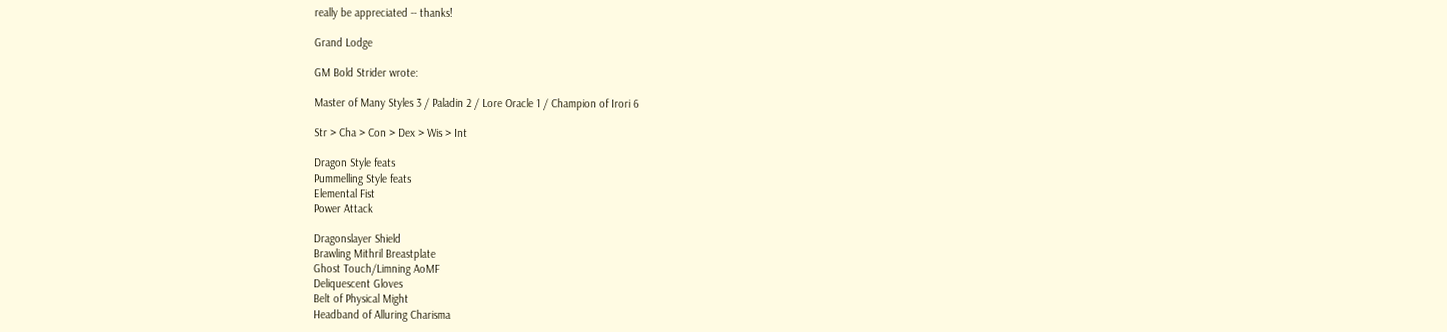really be appreciated -- thanks!

Grand Lodge

GM Bold Strider wrote:

Master of Many Styles 3 / Paladin 2 / Lore Oracle 1 / Champion of Irori 6

Str > Cha > Con > Dex > Wis > Int

Dragon Style feats
Pummelling Style feats
Elemental Fist
Power Attack

Dragonslayer Shield
Brawling Mithril Breastplate
Ghost Touch/Limning AoMF
Deliquescent Gloves
Belt of Physical Might
Headband of Alluring Charisma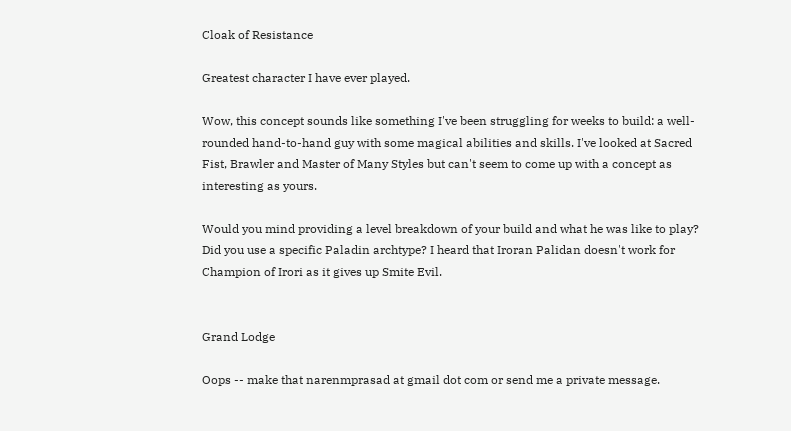Cloak of Resistance

Greatest character I have ever played.

Wow, this concept sounds like something I've been struggling for weeks to build: a well-rounded hand-to-hand guy with some magical abilities and skills. I've looked at Sacred Fist, Brawler and Master of Many Styles but can't seem to come up with a concept as interesting as yours.

Would you mind providing a level breakdown of your build and what he was like to play? Did you use a specific Paladin archtype? I heard that Iroran Palidan doesn't work for Champion of Irori as it gives up Smite Evil.


Grand Lodge

Oops -- make that narenmprasad at gmail dot com or send me a private message.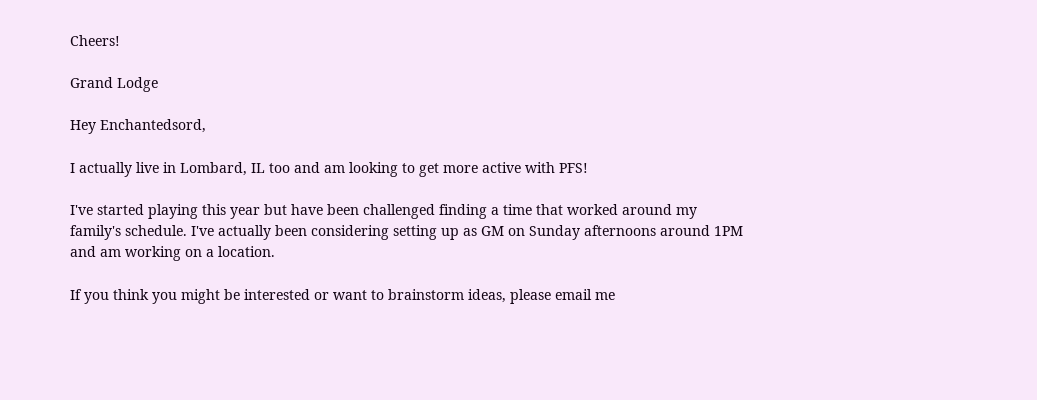Cheers!

Grand Lodge

Hey Enchantedsord,

I actually live in Lombard, IL too and am looking to get more active with PFS!

I've started playing this year but have been challenged finding a time that worked around my family's schedule. I've actually been considering setting up as GM on Sunday afternoons around 1PM and am working on a location.

If you think you might be interested or want to brainstorm ideas, please email me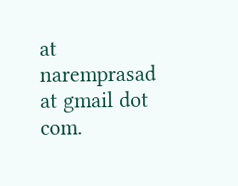at naremprasad at gmail dot com.